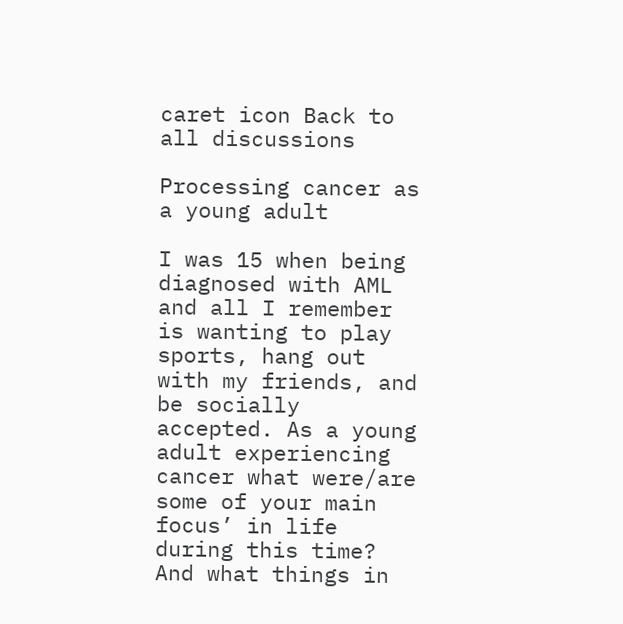caret icon Back to all discussions

Processing cancer as a young adult

I was 15 when being diagnosed with AML and all I remember is wanting to play sports, hang out with my friends, and be socially accepted. As a young adult experiencing cancer what were/are some of your main focus’ in life during this time? And what things in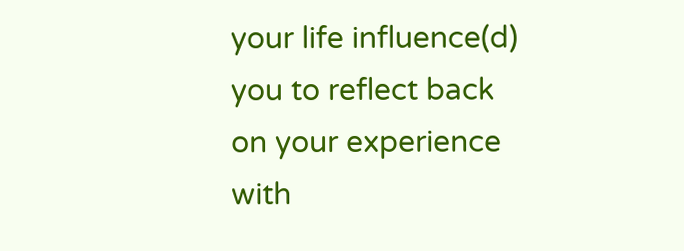your life influence(d) you to reflect back on your experience with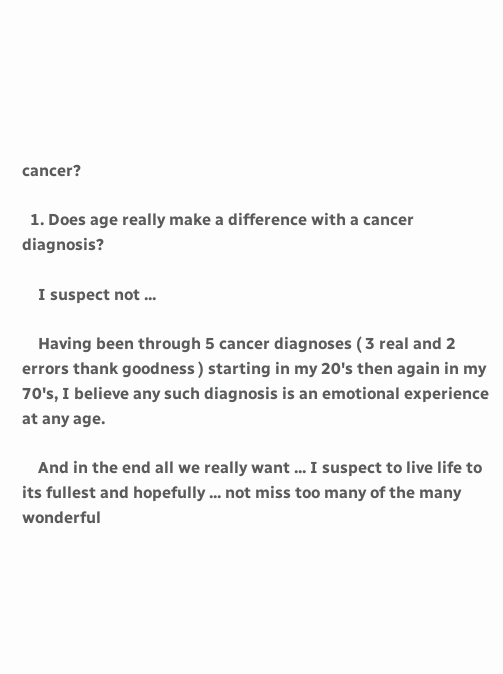cancer?

  1. Does age really make a difference with a cancer diagnosis?

    I suspect not ...

    Having been through 5 cancer diagnoses ( 3 real and 2 errors thank goodness ) starting in my 20's then again in my 70's, I believe any such diagnosis is an emotional experience at any age.

    And in the end all we really want ... I suspect to live life to its fullest and hopefully ... not miss too many of the many wonderful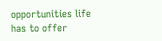opportunities life has to offer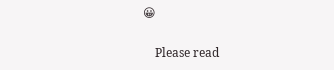😀

    Please read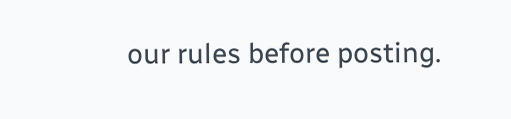our rules before posting.